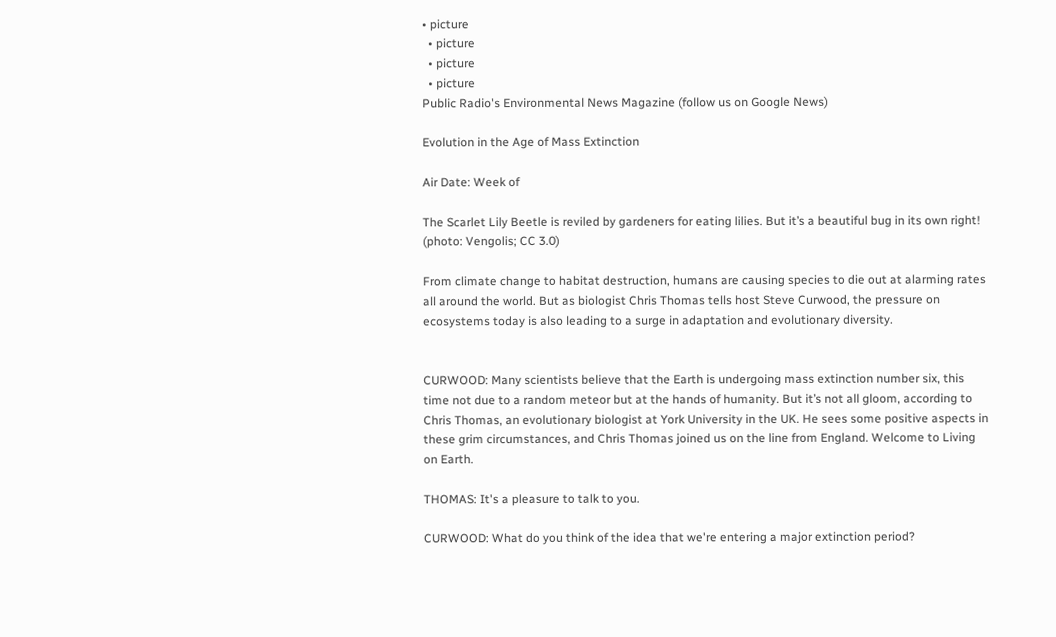• picture
  • picture
  • picture
  • picture
Public Radio's Environmental News Magazine (follow us on Google News)

Evolution in the Age of Mass Extinction

Air Date: Week of

The Scarlet Lily Beetle is reviled by gardeners for eating lilies. But it’s a beautiful bug in its own right! (photo: Vengolis; CC 3.0)

From climate change to habitat destruction, humans are causing species to die out at alarming rates all around the world. But as biologist Chris Thomas tells host Steve Curwood, the pressure on ecosystems today is also leading to a surge in adaptation and evolutionary diversity.


CURWOOD: Many scientists believe that the Earth is undergoing mass extinction number six, this time not due to a random meteor but at the hands of humanity. But it’s not all gloom, according to Chris Thomas, an evolutionary biologist at York University in the UK. He sees some positive aspects in these grim circumstances, and Chris Thomas joined us on the line from England. Welcome to Living on Earth.

THOMAS: It's a pleasure to talk to you.

CURWOOD: What do you think of the idea that we're entering a major extinction period?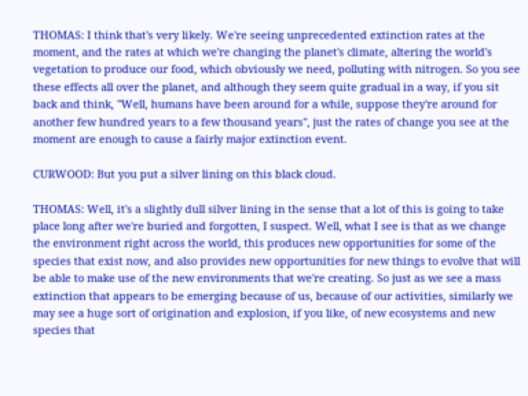THOMAS: I think that's very likely. We're seeing unprecedented extinction rates at the moment, and the rates at which we're changing the planet's climate, altering the world's vegetation to produce our food, which obviously we need, polluting with nitrogen. So you see these effects all over the planet, and although they seem quite gradual in a way, if you sit back and think, "Well, humans have been around for a while, suppose they're around for another few hundred years to a few thousand years", just the rates of change you see at the moment are enough to cause a fairly major extinction event.

CURWOOD: But you put a silver lining on this black cloud.

THOMAS: Well, it's a slightly dull silver lining in the sense that a lot of this is going to take place long after we're buried and forgotten, I suspect. Well, what I see is that as we change the environment right across the world, this produces new opportunities for some of the species that exist now, and also provides new opportunities for new things to evolve that will be able to make use of the new environments that we're creating. So just as we see a mass extinction that appears to be emerging because of us, because of our activities, similarly we may see a huge sort of origination and explosion, if you like, of new ecosystems and new species that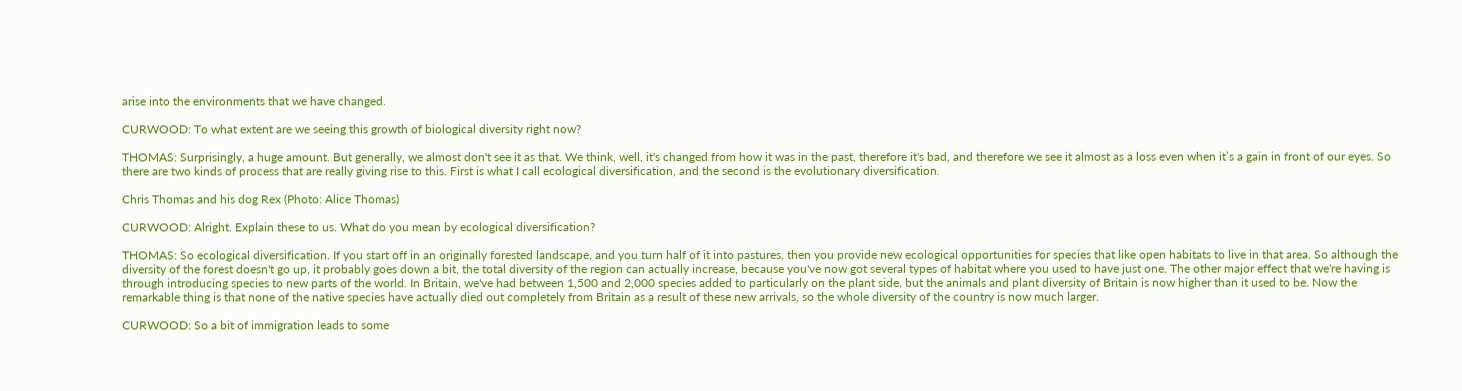arise into the environments that we have changed.

CURWOOD: To what extent are we seeing this growth of biological diversity right now?

THOMAS: Surprisingly, a huge amount. But generally, we almost don't see it as that. We think, well, it's changed from how it was in the past, therefore it's bad, and therefore we see it almost as a loss even when it’s a gain in front of our eyes. So there are two kinds of process that are really giving rise to this. First is what I call ecological diversification, and the second is the evolutionary diversification.

Chris Thomas and his dog Rex (Photo: Alice Thomas)

CURWOOD: Alright. Explain these to us. What do you mean by ecological diversification?

THOMAS: So ecological diversification. If you start off in an originally forested landscape, and you turn half of it into pastures, then you provide new ecological opportunities for species that like open habitats to live in that area. So although the diversity of the forest doesn't go up, it probably goes down a bit, the total diversity of the region can actually increase, because you've now got several types of habitat where you used to have just one. The other major effect that we're having is through introducing species to new parts of the world. In Britain, we've had between 1,500 and 2,000 species added to particularly on the plant side, but the animals and plant diversity of Britain is now higher than it used to be. Now the remarkable thing is that none of the native species have actually died out completely from Britain as a result of these new arrivals, so the whole diversity of the country is now much larger.

CURWOOD: So a bit of immigration leads to some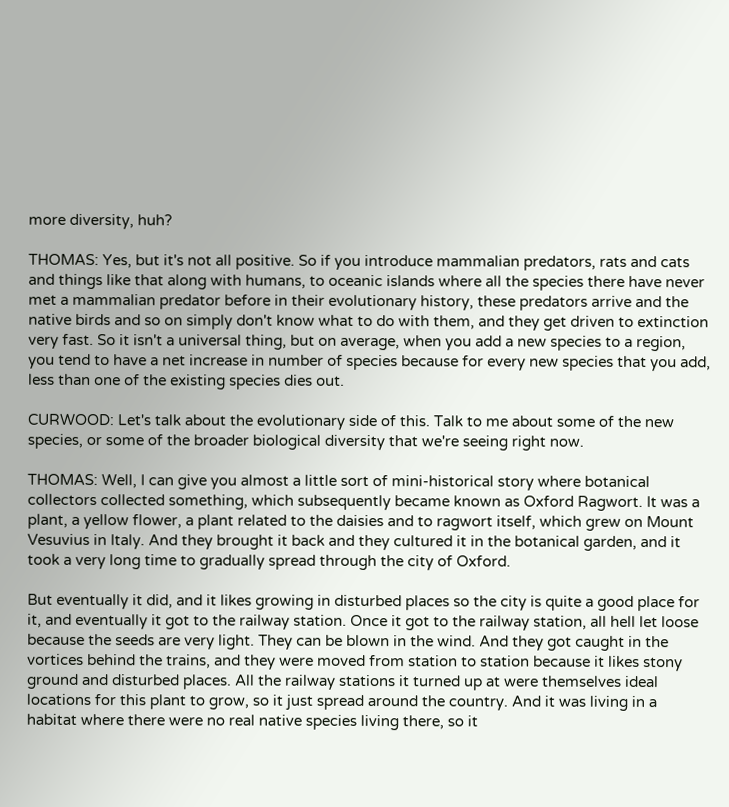more diversity, huh?

THOMAS: Yes, but it's not all positive. So if you introduce mammalian predators, rats and cats and things like that along with humans, to oceanic islands where all the species there have never met a mammalian predator before in their evolutionary history, these predators arrive and the native birds and so on simply don't know what to do with them, and they get driven to extinction very fast. So it isn't a universal thing, but on average, when you add a new species to a region, you tend to have a net increase in number of species because for every new species that you add, less than one of the existing species dies out.

CURWOOD: Let's talk about the evolutionary side of this. Talk to me about some of the new species, or some of the broader biological diversity that we're seeing right now.

THOMAS: Well, I can give you almost a little sort of mini-historical story where botanical collectors collected something, which subsequently became known as Oxford Ragwort. It was a plant, a yellow flower, a plant related to the daisies and to ragwort itself, which grew on Mount Vesuvius in Italy. And they brought it back and they cultured it in the botanical garden, and it took a very long time to gradually spread through the city of Oxford.

But eventually it did, and it likes growing in disturbed places so the city is quite a good place for it, and eventually it got to the railway station. Once it got to the railway station, all hell let loose because the seeds are very light. They can be blown in the wind. And they got caught in the vortices behind the trains, and they were moved from station to station because it likes stony ground and disturbed places. All the railway stations it turned up at were themselves ideal locations for this plant to grow, so it just spread around the country. And it was living in a habitat where there were no real native species living there, so it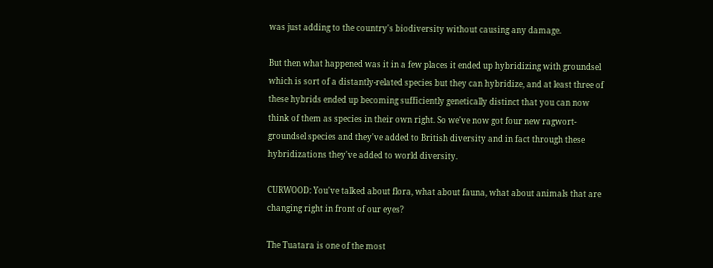was just adding to the country's biodiversity without causing any damage.

But then what happened was it in a few places it ended up hybridizing with groundsel which is sort of a distantly-related species but they can hybridize, and at least three of these hybrids ended up becoming sufficiently genetically distinct that you can now think of them as species in their own right. So we've now got four new ragwort-groundsel species and they've added to British diversity and in fact through these hybridizations they've added to world diversity.

CURWOOD: You've talked about flora, what about fauna, what about animals that are changing right in front of our eyes?

The Tuatara is one of the most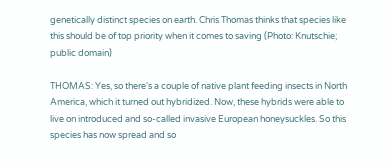genetically distinct species on earth. Chris Thomas thinks that species like this should be of top priority when it comes to saving (Photo: Knutschie; public domain)

THOMAS: Yes, so there's a couple of native plant feeding insects in North America, which it turned out hybridized. Now, these hybrids were able to live on introduced and so-called invasive European honeysuckles. So this species has now spread and so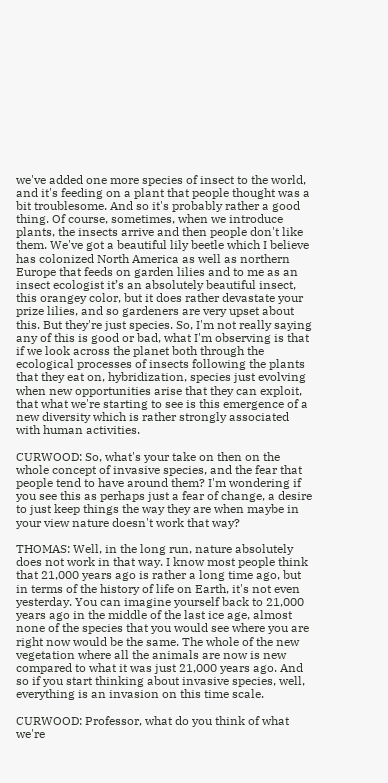we've added one more species of insect to the world, and it's feeding on a plant that people thought was a bit troublesome. And so it's probably rather a good thing. Of course, sometimes, when we introduce plants, the insects arrive and then people don't like them. We've got a beautiful lily beetle which I believe has colonized North America as well as northern Europe that feeds on garden lilies and to me as an insect ecologist it’s an absolutely beautiful insect, this orangey color, but it does rather devastate your prize lilies, and so gardeners are very upset about this. But they're just species. So, I'm not really saying any of this is good or bad, what I'm observing is that if we look across the planet both through the ecological processes of insects following the plants that they eat on, hybridization, species just evolving when new opportunities arise that they can exploit, that what we're starting to see is this emergence of a new diversity which is rather strongly associated with human activities.

CURWOOD: So, what's your take on then on the whole concept of invasive species, and the fear that people tend to have around them? I'm wondering if you see this as perhaps just a fear of change, a desire to just keep things the way they are when maybe in your view nature doesn't work that way?

THOMAS: Well, in the long run, nature absolutely does not work in that way. I know most people think that 21,000 years ago is rather a long time ago, but in terms of the history of life on Earth, it's not even yesterday. You can imagine yourself back to 21,000 years ago in the middle of the last ice age, almost none of the species that you would see where you are right now would be the same. The whole of the new vegetation where all the animals are now is new compared to what it was just 21,000 years ago. And so if you start thinking about invasive species, well, everything is an invasion on this time scale.

CURWOOD: Professor, what do you think of what we're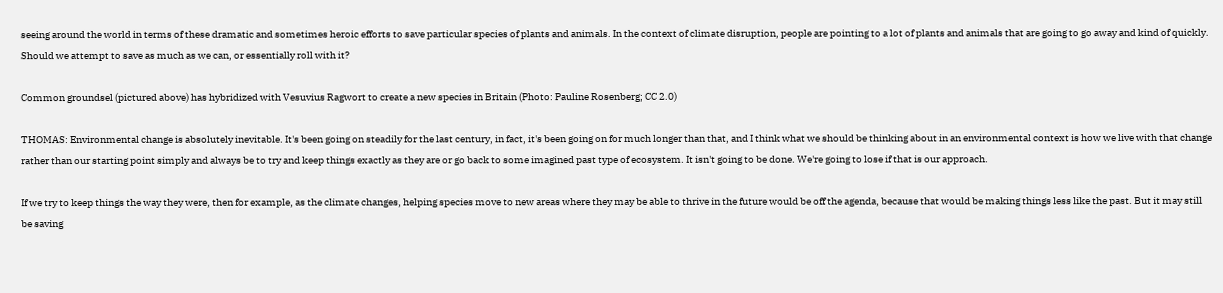seeing around the world in terms of these dramatic and sometimes heroic efforts to save particular species of plants and animals. In the context of climate disruption, people are pointing to a lot of plants and animals that are going to go away and kind of quickly. Should we attempt to save as much as we can, or essentially roll with it?

Common groundsel (pictured above) has hybridized with Vesuvius Ragwort to create a new species in Britain (Photo: Pauline Rosenberg; CC 2.0)

THOMAS: Environmental change is absolutely inevitable. It's been going on steadily for the last century, in fact, it's been going on for much longer than that, and I think what we should be thinking about in an environmental context is how we live with that change rather than our starting point simply and always be to try and keep things exactly as they are or go back to some imagined past type of ecosystem. It isn't going to be done. We're going to lose if that is our approach.

If we try to keep things the way they were, then for example, as the climate changes, helping species move to new areas where they may be able to thrive in the future would be off the agenda, because that would be making things less like the past. But it may still be saving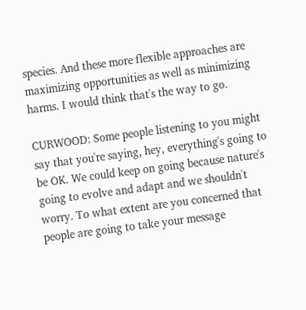species. And these more flexible approaches are maximizing opportunities as well as minimizing harms. I would think that's the way to go.

CURWOOD: Some people listening to you might say that you're saying, hey, everything's going to be OK. We could keep on going because nature's going to evolve and adapt and we shouldn't worry. To what extent are you concerned that people are going to take your message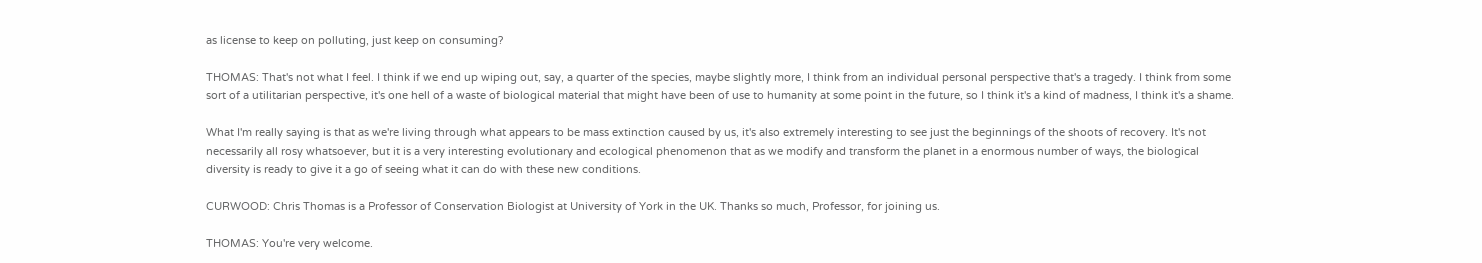as license to keep on polluting, just keep on consuming?

THOMAS: That's not what I feel. I think if we end up wiping out, say, a quarter of the species, maybe slightly more, I think from an individual personal perspective that's a tragedy. I think from some sort of a utilitarian perspective, it's one hell of a waste of biological material that might have been of use to humanity at some point in the future, so I think it's a kind of madness, I think it's a shame.

What I'm really saying is that as we're living through what appears to be mass extinction caused by us, it's also extremely interesting to see just the beginnings of the shoots of recovery. It's not necessarily all rosy whatsoever, but it is a very interesting evolutionary and ecological phenomenon that as we modify and transform the planet in a enormous number of ways, the biological diversity is ready to give it a go of seeing what it can do with these new conditions.

CURWOOD: Chris Thomas is a Professor of Conservation Biologist at University of York in the UK. Thanks so much, Professor, for joining us.

THOMAS: You're very welcome.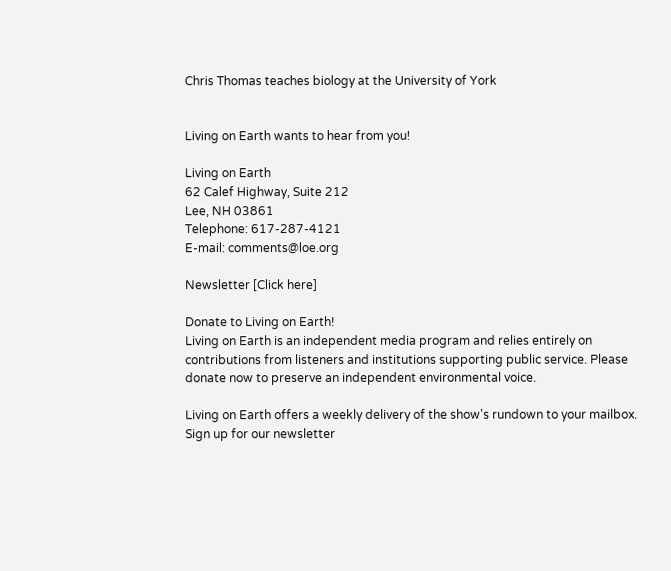Chris Thomas teaches biology at the University of York


Living on Earth wants to hear from you!

Living on Earth
62 Calef Highway, Suite 212
Lee, NH 03861
Telephone: 617-287-4121
E-mail: comments@loe.org

Newsletter [Click here]

Donate to Living on Earth!
Living on Earth is an independent media program and relies entirely on contributions from listeners and institutions supporting public service. Please donate now to preserve an independent environmental voice.

Living on Earth offers a weekly delivery of the show's rundown to your mailbox. Sign up for our newsletter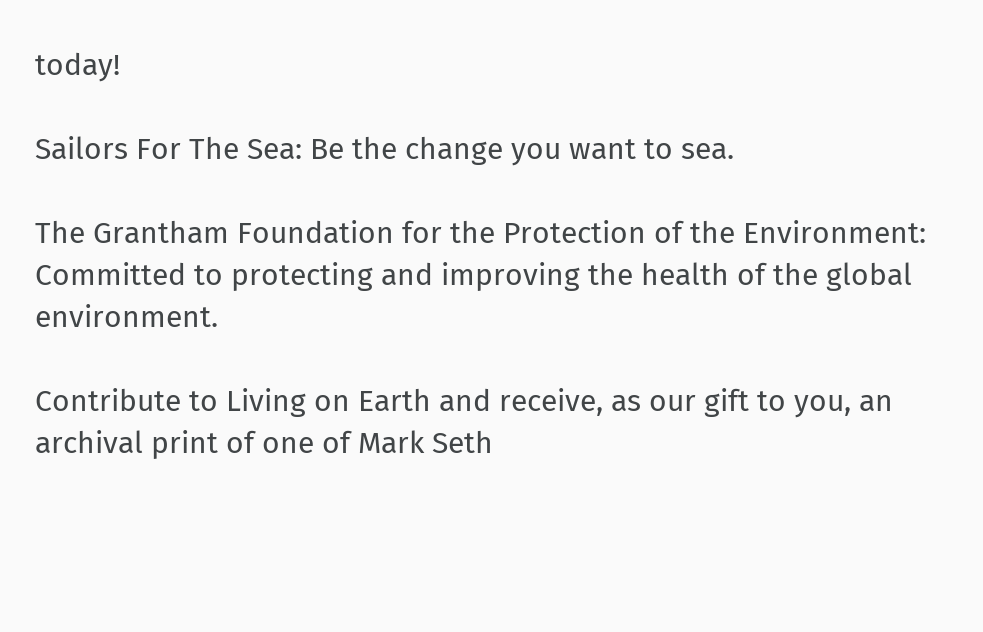today!

Sailors For The Sea: Be the change you want to sea.

The Grantham Foundation for the Protection of the Environment: Committed to protecting and improving the health of the global environment.

Contribute to Living on Earth and receive, as our gift to you, an archival print of one of Mark Seth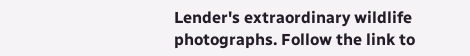Lender's extraordinary wildlife photographs. Follow the link to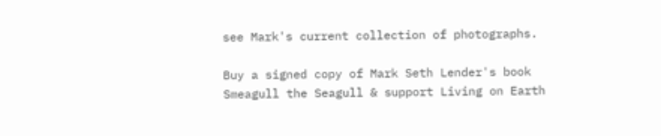see Mark's current collection of photographs.

Buy a signed copy of Mark Seth Lender's book Smeagull the Seagull & support Living on Earth